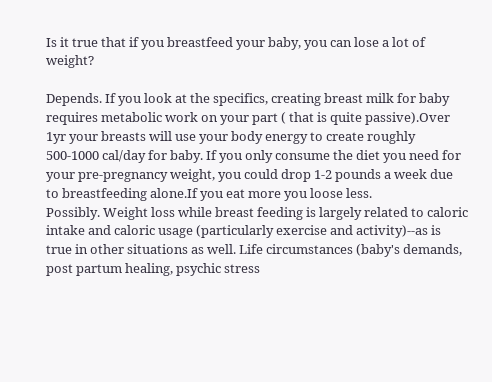Is it true that if you breastfeed your baby, you can lose a lot of weight?

Depends. If you look at the specifics, creating breast milk for baby requires metabolic work on your part ( that is quite passive).Over 1yr your breasts will use your body energy to create roughly 500-1000 cal/day for baby. If you only consume the diet you need for your pre-pregnancy weight, you could drop 1-2 pounds a week due to breastfeeding alone.If you eat more you loose less.
Possibly. Weight loss while breast feeding is largely related to caloric intake and caloric usage (particularly exercise and activity)--as is true in other situations as well. Life circumstances (baby's demands, post partum healing, psychic stress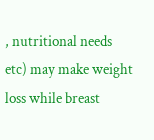, nutritional needs etc) may make weight loss while breast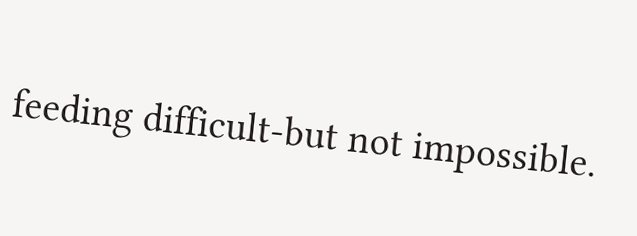feeding difficult-but not impossible.